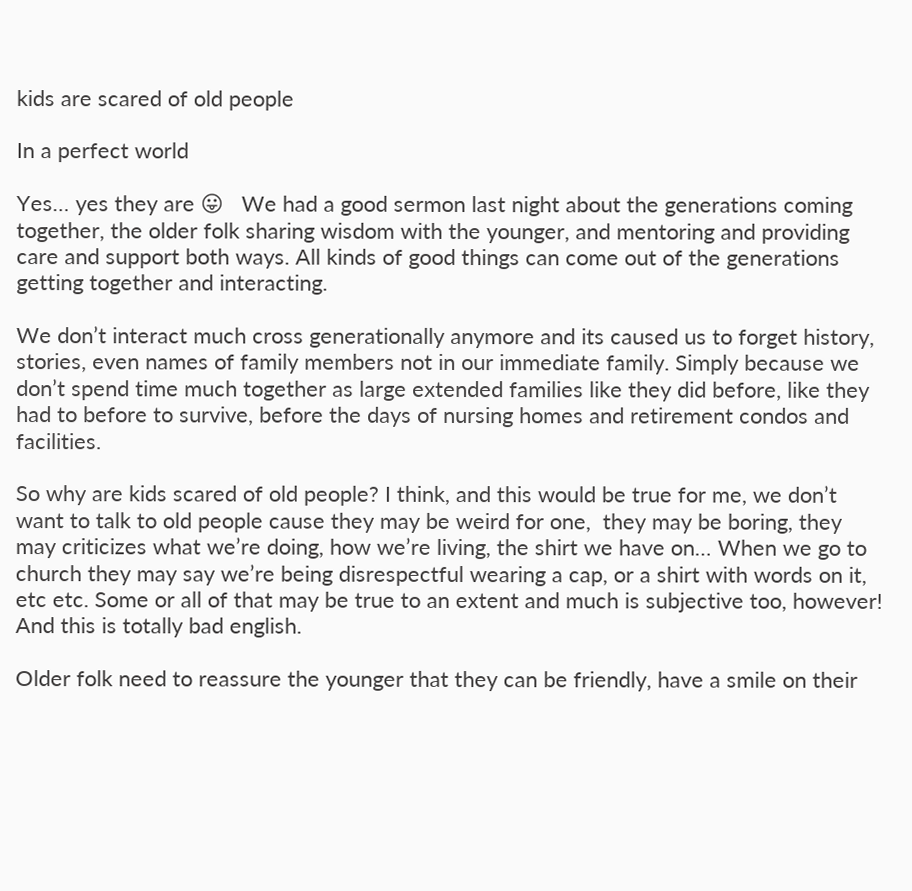kids are scared of old people

In a perfect world

Yes… yes they are 😛   We had a good sermon last night about the generations coming together, the older folk sharing wisdom with the younger, and mentoring and providing care and support both ways. All kinds of good things can come out of the generations getting together and interacting.

We don’t interact much cross generationally anymore and its caused us to forget history, stories, even names of family members not in our immediate family. Simply because we don’t spend time much together as large extended families like they did before, like they had to before to survive, before the days of nursing homes and retirement condos and facilities.

So why are kids scared of old people? I think, and this would be true for me, we don’t want to talk to old people cause they may be weird for one,  they may be boring, they may criticizes what we’re doing, how we’re living, the shirt we have on… When we go to church they may say we’re being disrespectful wearing a cap, or a shirt with words on it, etc etc. Some or all of that may be true to an extent and much is subjective too, however! And this is totally bad english.

Older folk need to reassure the younger that they can be friendly, have a smile on their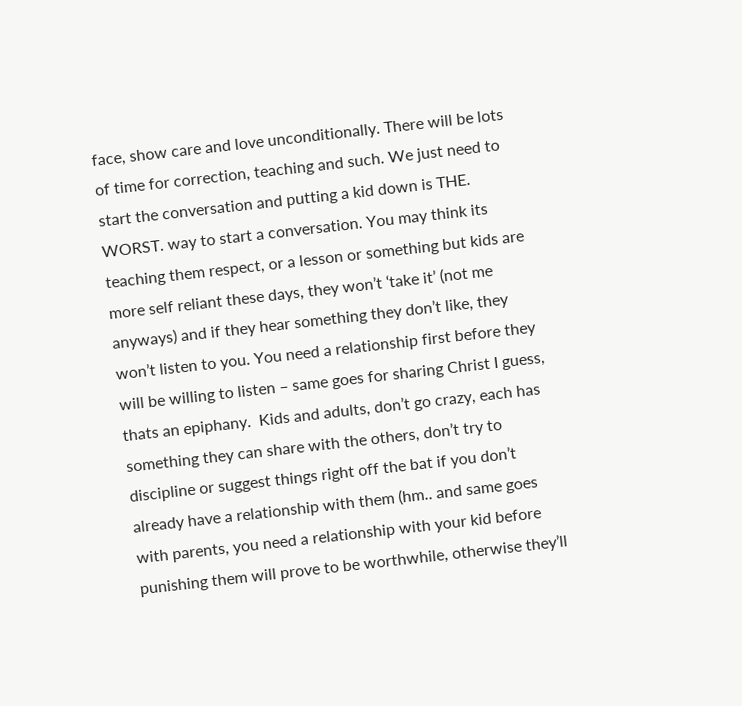face, show care and love unconditionally. There will be lots of time for correction, teaching and such. We just need to start the conversation and putting a kid down is THE. WORST. way to start a conversation. You may think its teaching them respect, or a lesson or something but kids are more self reliant these days, they won’t ‘take it’ (not me anyways) and if they hear something they don’t like, they won’t listen to you. You need a relationship first before they will be willing to listen – same goes for sharing Christ I guess, thats an epiphany.  Kids and adults, don’t go crazy, each has something they can share with the others, don’t try to discipline or suggest things right off the bat if you don’t already have a relationship with them (hm.. and same goes with parents, you need a relationship with your kid before punishing them will prove to be worthwhile, otherwise they’ll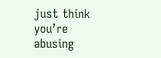just think you’re abusing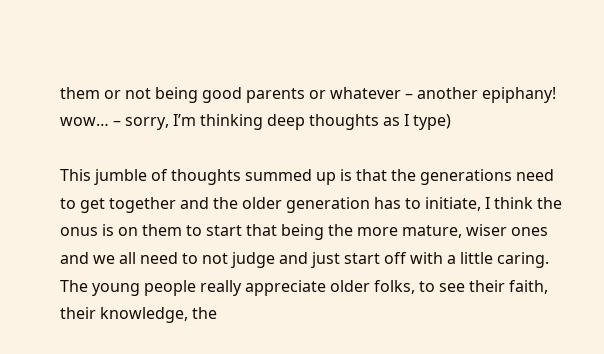them or not being good parents or whatever – another epiphany! wow… – sorry, I’m thinking deep thoughts as I type)

This jumble of thoughts summed up is that the generations need to get together and the older generation has to initiate, I think the onus is on them to start that being the more mature, wiser ones and we all need to not judge and just start off with a little caring. The young people really appreciate older folks, to see their faith, their knowledge, the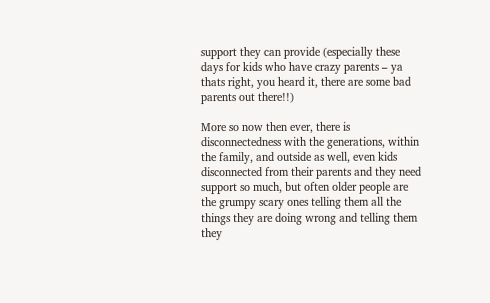support they can provide (especially these days for kids who have crazy parents – ya thats right, you heard it, there are some bad parents out there!!)

More so now then ever, there is disconnectedness with the generations, within the family, and outside as well, even kids disconnected from their parents and they need support so much, but often older people are the grumpy scary ones telling them all the things they are doing wrong and telling them they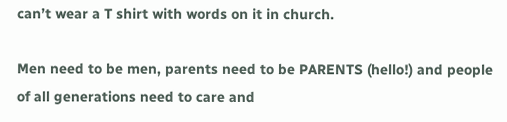can’t wear a T shirt with words on it in church.

Men need to be men, parents need to be PARENTS (hello!) and people of all generations need to care and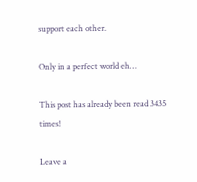support each other.

Only in a perfect world eh…

This post has already been read 3435 times!

Leave a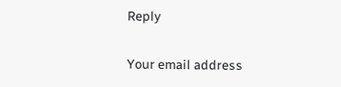Reply

Your email address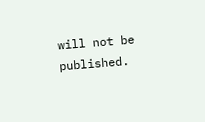will not be published.